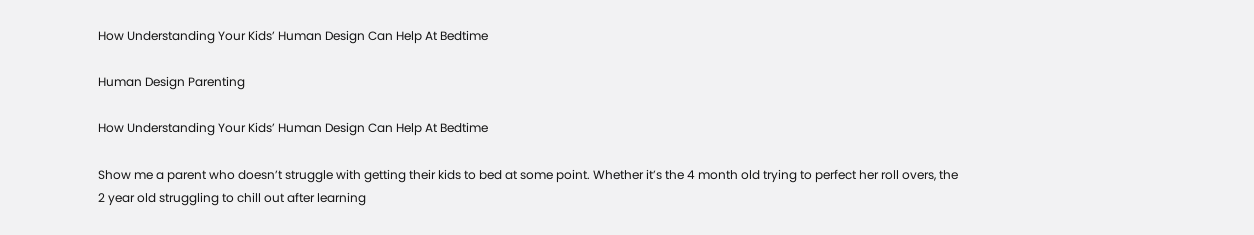How Understanding Your Kids’ Human Design Can Help At Bedtime

Human Design Parenting

How Understanding Your Kids’ Human Design Can Help At Bedtime

Show me a parent who doesn’t struggle with getting their kids to bed at some point. Whether it’s the 4 month old trying to perfect her roll overs, the 2 year old struggling to chill out after learning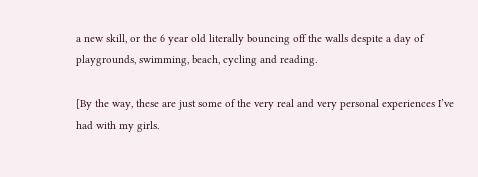a new skill, or the 6 year old literally bouncing off the walls despite a day of playgrounds, swimming, beach, cycling and reading.

[By the way, these are just some of the very real and very personal experiences I’ve had with my girls.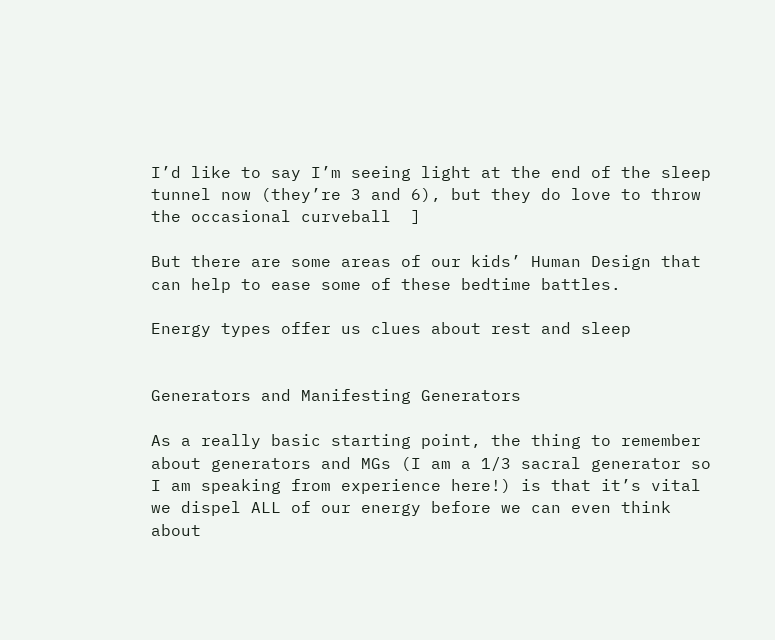I’d like to say I’m seeing light at the end of the sleep tunnel now (they’re 3 and 6), but they do love to throw the occasional curveball  ]

But there are some areas of our kids’ Human Design that can help to ease some of these bedtime battles.

Energy types offer us clues about rest and sleep


Generators and Manifesting Generators

As a really basic starting point, the thing to remember about generators and MGs (I am a 1/3 sacral generator so I am speaking from experience here!) is that it’s vital we dispel ALL of our energy before we can even think about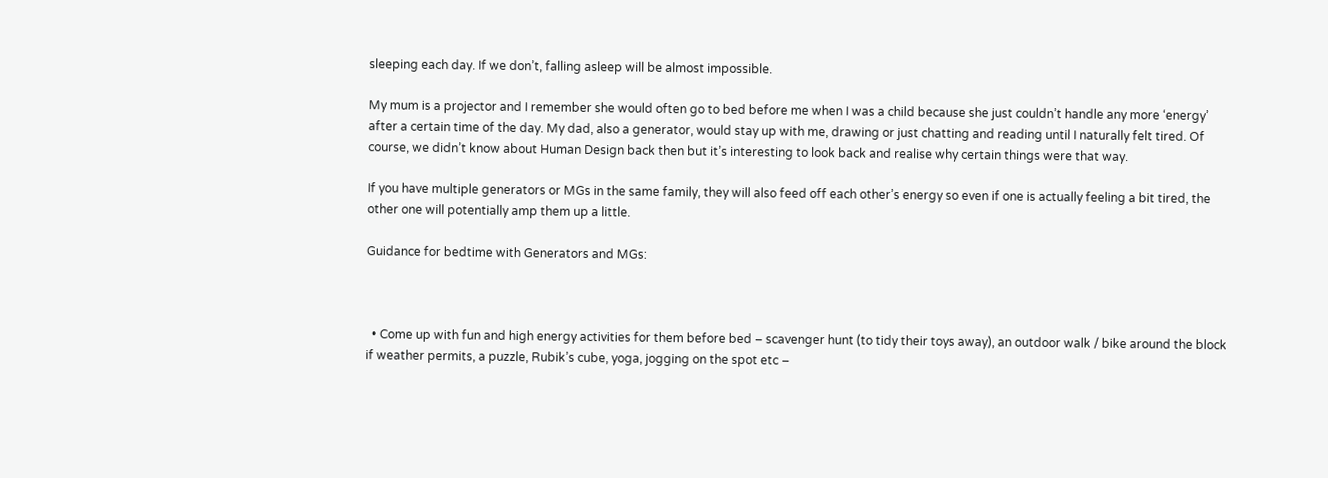sleeping each day. If we don’t, falling asleep will be almost impossible.

My mum is a projector and I remember she would often go to bed before me when I was a child because she just couldn’t handle any more ‘energy’ after a certain time of the day. My dad, also a generator, would stay up with me, drawing or just chatting and reading until I naturally felt tired. Of course, we didn’t know about Human Design back then but it’s interesting to look back and realise why certain things were that way.

If you have multiple generators or MGs in the same family, they will also feed off each other’s energy so even if one is actually feeling a bit tired, the other one will potentially amp them up a little.

Guidance for bedtime with Generators and MGs:



  • Come up with fun and high energy activities for them before bed – scavenger hunt (to tidy their toys away), an outdoor walk / bike around the block if weather permits, a puzzle, Rubik’s cube, yoga, jogging on the spot etc –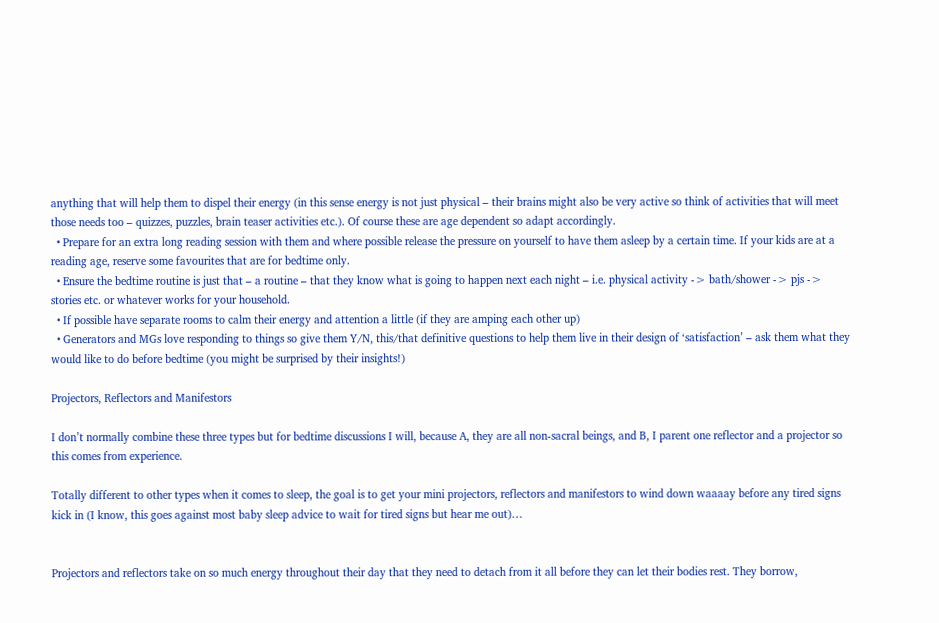anything that will help them to dispel their energy (in this sense energy is not just physical – their brains might also be very active so think of activities that will meet those needs too – quizzes, puzzles, brain teaser activities etc.). Of course these are age dependent so adapt accordingly.
  • Prepare for an extra long reading session with them and where possible release the pressure on yourself to have them asleep by a certain time. If your kids are at a reading age, reserve some favourites that are for bedtime only.
  • Ensure the bedtime routine is just that – a routine – that they know what is going to happen next each night – i.e. physical activity -> bath/shower -> pjs -> stories etc. or whatever works for your household.
  • If possible have separate rooms to calm their energy and attention a little (if they are amping each other up)
  • Generators and MGs love responding to things so give them Y/N, this/that definitive questions to help them live in their design of ‘satisfaction’ – ask them what they would like to do before bedtime (you might be surprised by their insights!)

Projectors, Reflectors and Manifestors

I don’t normally combine these three types but for bedtime discussions I will, because A, they are all non-sacral beings, and B, I parent one reflector and a projector so this comes from experience.

Totally different to other types when it comes to sleep, the goal is to get your mini projectors, reflectors and manifestors to wind down waaaay before any tired signs kick in (I know, this goes against most baby sleep advice to wait for tired signs but hear me out)…


Projectors and reflectors take on so much energy throughout their day that they need to detach from it all before they can let their bodies rest. They borrow,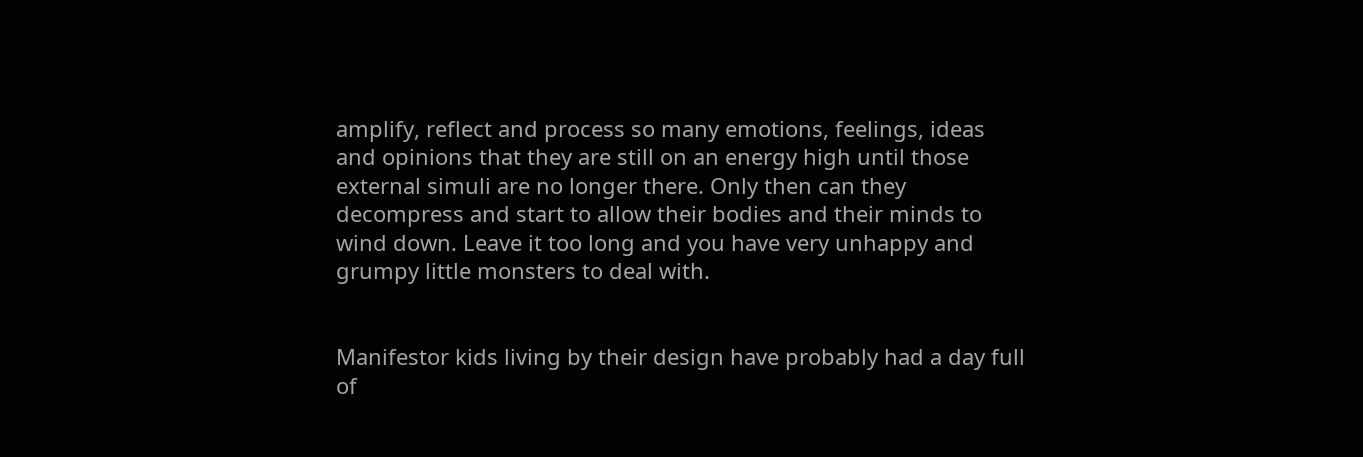amplify, reflect and process so many emotions, feelings, ideas and opinions that they are still on an energy high until those external simuli are no longer there. Only then can they decompress and start to allow their bodies and their minds to wind down. Leave it too long and you have very unhappy and grumpy little monsters to deal with.


Manifestor kids living by their design have probably had a day full of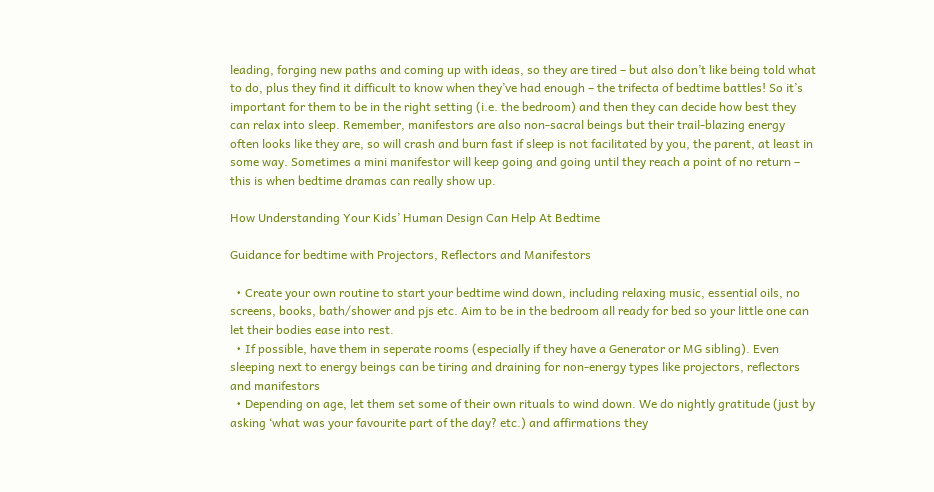leading, forging new paths and coming up with ideas, so they are tired – but also don’t like being told what to do, plus they find it difficult to know when they’ve had enough – the trifecta of bedtime battles! So it’s important for them to be in the right setting (i.e. the bedroom) and then they can decide how best they can relax into sleep. Remember, manifestors are also non-sacral beings but their trail-blazing energy often looks like they are, so will crash and burn fast if sleep is not facilitated by you, the parent, at least in some way. Sometimes a mini manifestor will keep going and going until they reach a point of no return – this is when bedtime dramas can really show up.

How Understanding Your Kids’ Human Design Can Help At Bedtime

Guidance for bedtime with Projectors, Reflectors and Manifestors

  • Create your own routine to start your bedtime wind down, including relaxing music, essential oils, no screens, books, bath/shower and pjs etc. Aim to be in the bedroom all ready for bed so your little one can let their bodies ease into rest.
  • If possible, have them in seperate rooms (especially if they have a Generator or MG sibling). Even sleeping next to energy beings can be tiring and draining for non-energy types like projectors, reflectors and manifestors
  • Depending on age, let them set some of their own rituals to wind down. We do nightly gratitude (just by asking ‘what was your favourite part of the day? etc.) and affirmations they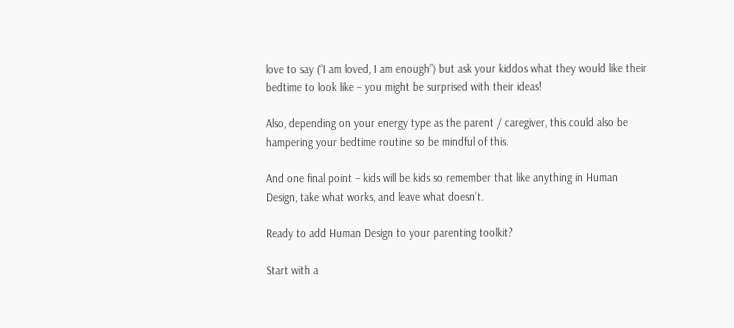love to say (“I am loved, I am enough”) but ask your kiddos what they would like their bedtime to look like – you might be surprised with their ideas!

Also, depending on your energy type as the parent / caregiver, this could also be hampering your bedtime routine so be mindful of this.

And one final point – kids will be kids so remember that like anything in Human Design, take what works, and leave what doesn’t.

Ready to add Human Design to your parenting toolkit?

Start with a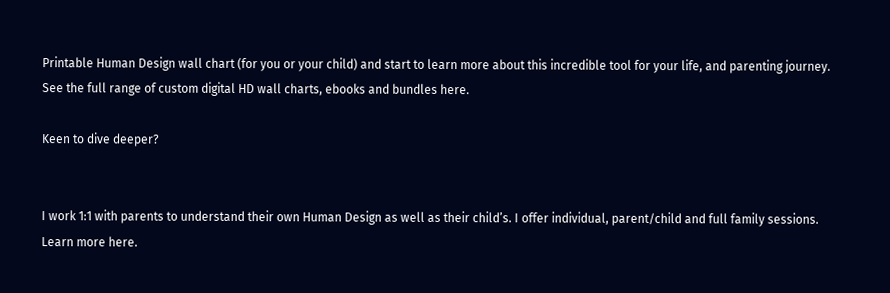Printable Human Design wall chart (for you or your child) and start to learn more about this incredible tool for your life, and parenting journey. See the full range of custom digital HD wall charts, ebooks and bundles here.

Keen to dive deeper?


I work 1:1 with parents to understand their own Human Design as well as their child’s. I offer individual, parent/child and full family sessions. Learn more here.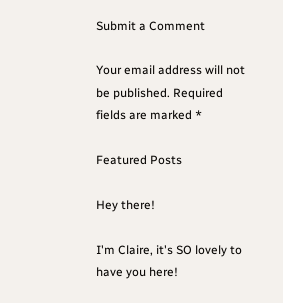Submit a Comment

Your email address will not be published. Required fields are marked *

Featured Posts

Hey there!

I'm Claire, it's SO lovely to have you here!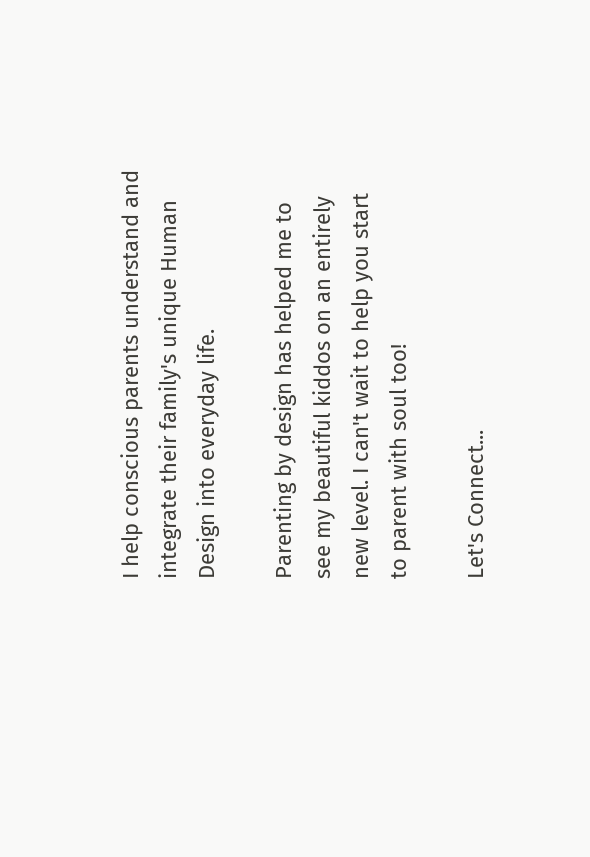I help conscious parents understand and integrate their family's unique Human Design into everyday life.

Parenting by design has helped me to see my beautiful kiddos on an entirely new level. I can't wait to help you start to parent with soul too!

Let's Connect...